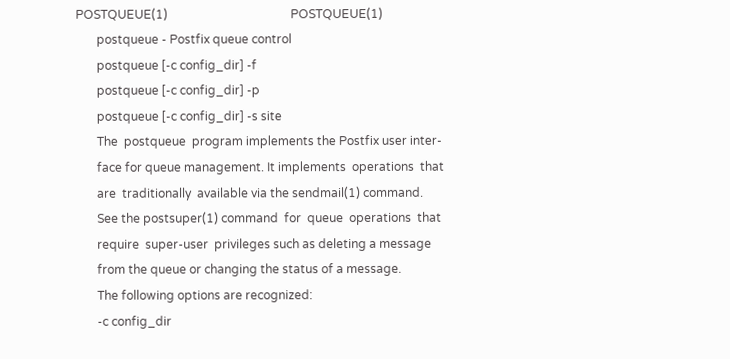POSTQUEUE(1)                                         POSTQUEUE(1)
       postqueue - Postfix queue control
       postqueue [-c config_dir] -f
       postqueue [-c config_dir] -p
       postqueue [-c config_dir] -s site
       The  postqueue  program implements the Postfix user inter-
       face for queue management. It implements  operations  that
       are  traditionally  available via the sendmail(1) command.
       See the postsuper(1) command  for  queue  operations  that
       require  super-user  privileges such as deleting a message
       from the queue or changing the status of a message.
       The following options are recognized:
       -c config_dir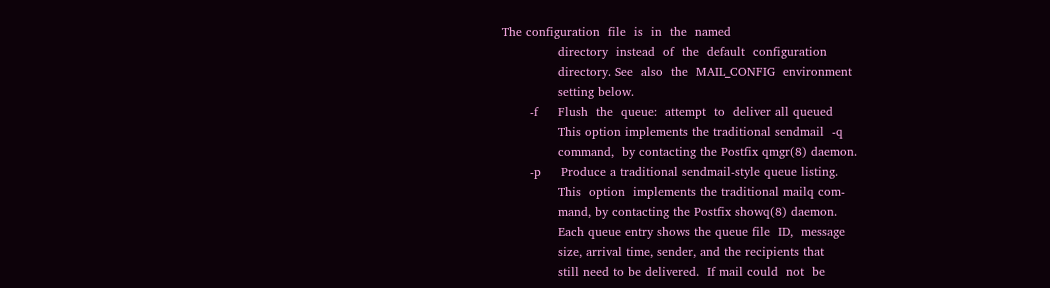The configuration  file  is  in  the  named
              directory  instead  of  the  default  configuration
              directory. See  also  the  MAIL_CONFIG  environment
              setting below.
       -f     Flush  the  queue:  attempt  to  deliver all queued
              This option implements the traditional sendmail  -q
              command,  by contacting the Postfix qmgr(8) daemon.
       -p     Produce a traditional sendmail-style queue listing.
              This  option  implements the traditional mailq com-
              mand, by contacting the Postfix showq(8) daemon.
              Each queue entry shows the queue file  ID,  message
              size, arrival time, sender, and the recipients that
              still need to be delivered.  If mail could  not  be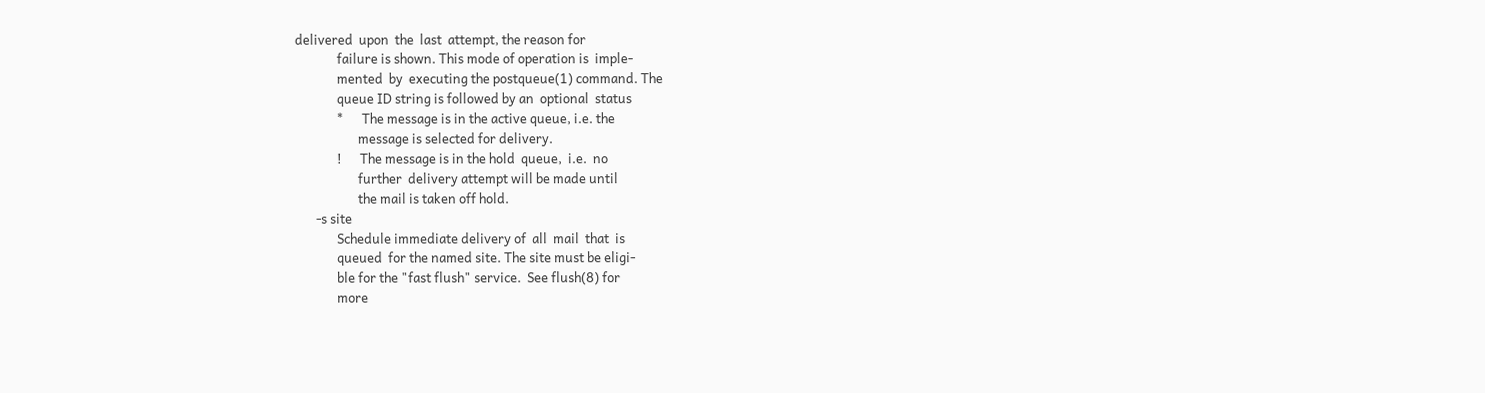delivered  upon  the  last  attempt, the reason for
              failure is shown. This mode of operation is  imple-
              mented  by  executing the postqueue(1) command. The
              queue ID string is followed by an  optional  status
              *      The message is in the active queue, i.e. the
                     message is selected for delivery.
              !      The message is in the hold  queue,  i.e.  no
                     further  delivery attempt will be made until
                     the mail is taken off hold.
       -s site
              Schedule immediate delivery of  all  mail  that  is
              queued  for the named site. The site must be eligi-
              ble for the "fast flush" service.  See flush(8) for
              more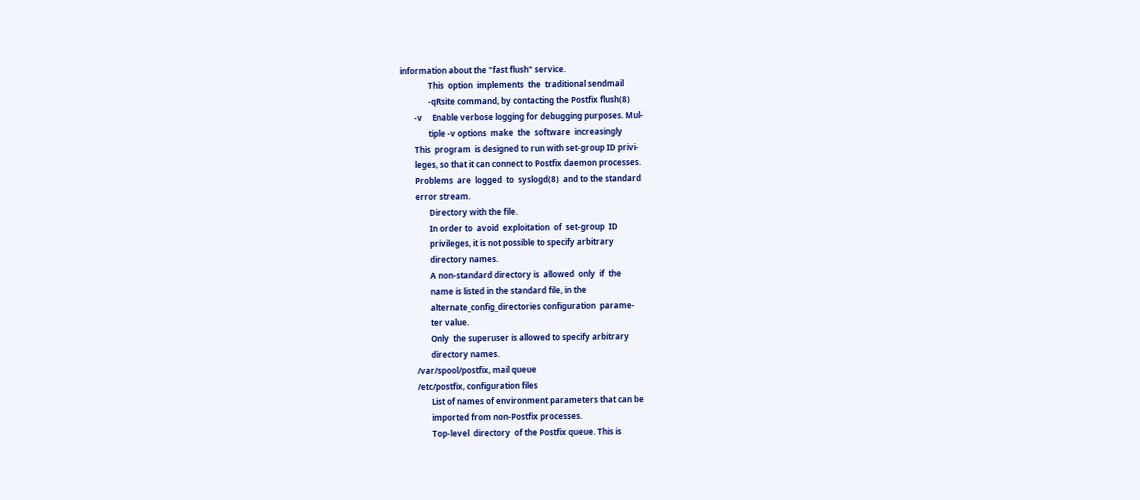information about the "fast flush" service.
              This  option  implements  the  traditional sendmail
              -qRsite command, by contacting the Postfix flush(8)
       -v     Enable verbose logging for debugging purposes. Mul-
              tiple -v options  make  the  software  increasingly
       This  program  is designed to run with set-group ID privi-
       leges, so that it can connect to Postfix daemon processes.
       Problems  are  logged  to  syslogd(8)  and to the standard
       error stream.
              Directory with the file.
              In order to  avoid  exploitation  of  set-group  ID
              privileges, it is not possible to specify arbitrary
              directory names.
              A non-standard directory is  allowed  only  if  the
              name is listed in the standard file, in the
              alternate_config_directories configuration  parame-
              ter value.
              Only  the superuser is allowed to specify arbitrary
              directory names.
       /var/spool/postfix, mail queue
       /etc/postfix, configuration files
              List of names of environment parameters that can be
              imported from non-Postfix processes.
              Top-level  directory  of the Postfix queue. This is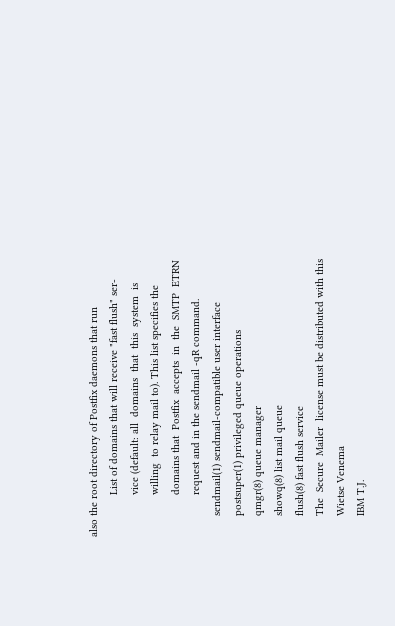also the root directory of Postfix daemons that run
              List of domains that will receive "fast flush" ser-
              vice (default: all  domains  that  this  system  is
              willing  to relay mail to). This list specifies the
              domains that  Postfix  accepts  in  the  SMTP  ETRN
              request and in the sendmail -qR command.
       sendmail(1) sendmail-compatible user interface
       postsuper(1) privileged queue operations
       qmgr(8) queue manager
       showq(8) list mail queue
       flush(8) fast flush service
       The  Secure  Mailer  license must be distributed with this
       Wietse Venema
       IBM T.J.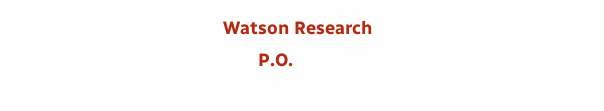Watson Research
       P.O.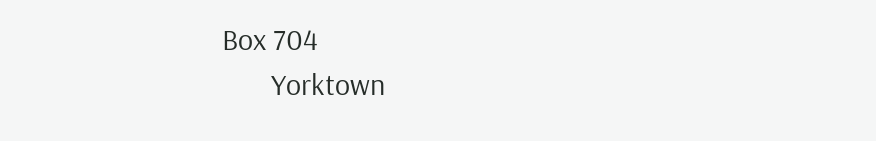Box 704
       Yorktown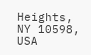Heights, NY 10598, USA